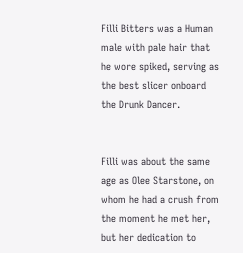Filli Bitters was a Human male with pale hair that he wore spiked, serving as the best slicer onboard the Drunk Dancer.


Filli was about the same age as Olee Starstone, on whom he had a crush from the moment he met her, but her dedication to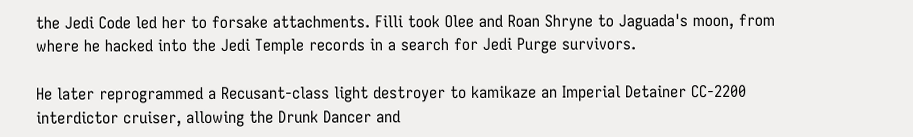the Jedi Code led her to forsake attachments. Filli took Olee and Roan Shryne to Jaguada's moon, from where he hacked into the Jedi Temple records in a search for Jedi Purge survivors.

He later reprogrammed a Recusant-class light destroyer to kamikaze an Imperial Detainer CC-2200 interdictor cruiser, allowing the Drunk Dancer and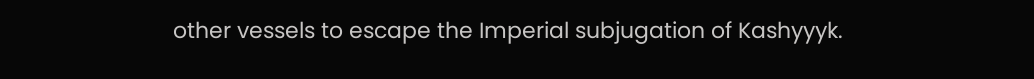other vessels to escape the Imperial subjugation of Kashyyyk.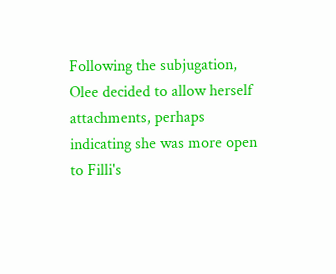Following the subjugation, Olee decided to allow herself attachments, perhaps indicating she was more open to Filli's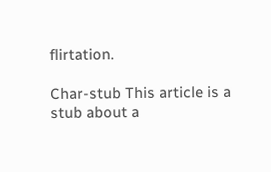flirtation.

Char-stub This article is a stub about a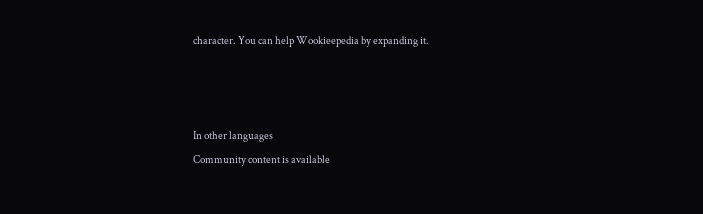character. You can help Wookieepedia by expanding it.



In other languages
Community content is available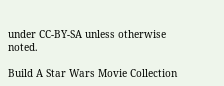under CC-BY-SA unless otherwise noted.

Build A Star Wars Movie Collection